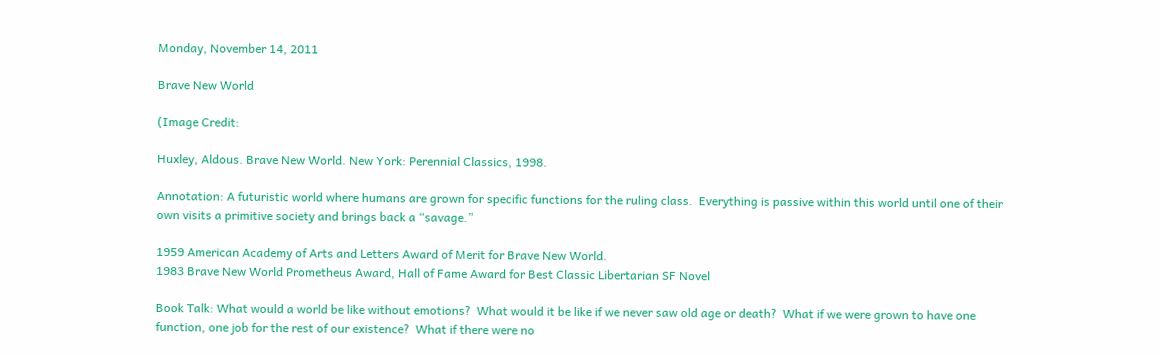Monday, November 14, 2011

Brave New World

(Image Credit:

Huxley, Aldous. Brave New World. New York: Perennial Classics, 1998.

Annotation: A futuristic world where humans are grown for specific functions for the ruling class.  Everything is passive within this world until one of their own visits a primitive society and brings back a “savage.”

1959 American Academy of Arts and Letters Award of Merit for Brave New World.
1983 Brave New World Prometheus Award, Hall of Fame Award for Best Classic Libertarian SF Novel

Book Talk: What would a world be like without emotions?  What would it be like if we never saw old age or death?  What if we were grown to have one function, one job for the rest of our existence?  What if there were no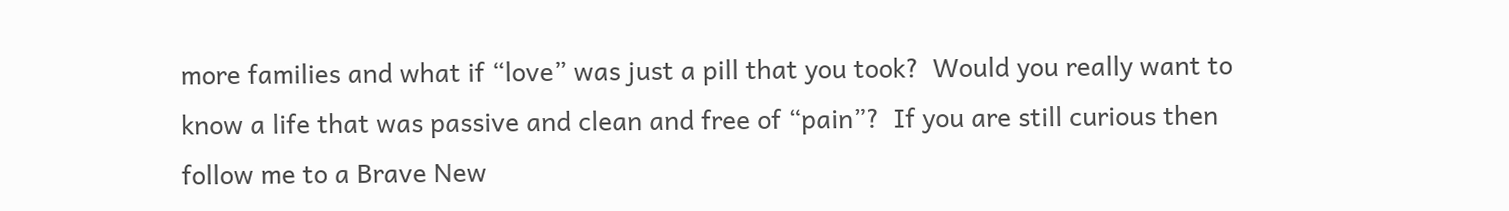more families and what if “love” was just a pill that you took?  Would you really want to know a life that was passive and clean and free of “pain”?  If you are still curious then follow me to a Brave New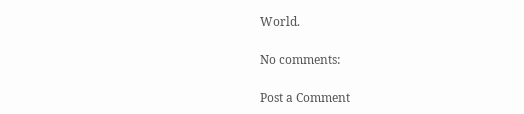World.

No comments:

Post a Comment